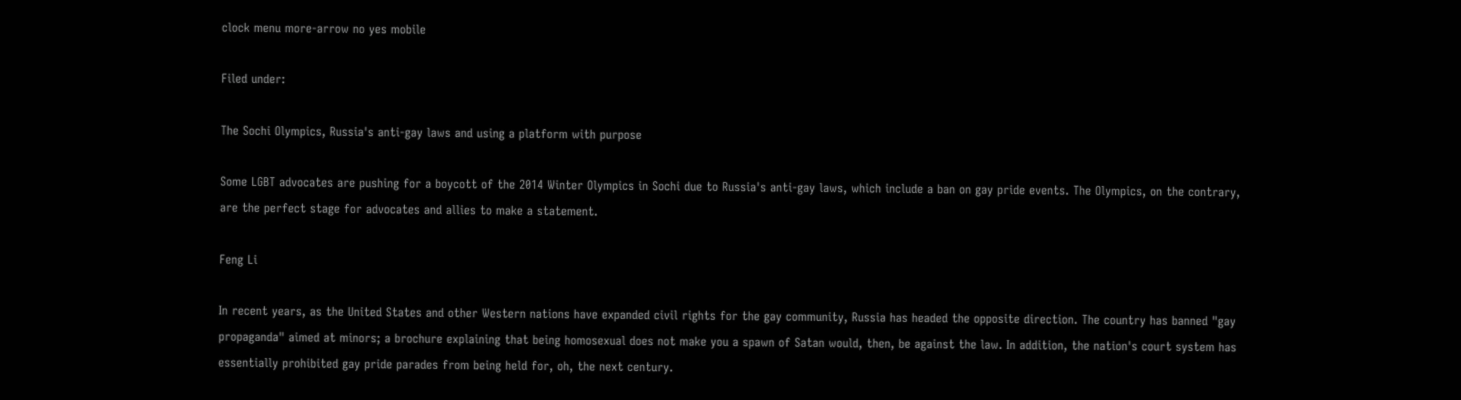clock menu more-arrow no yes mobile

Filed under:

The Sochi Olympics, Russia's anti-gay laws and using a platform with purpose

Some LGBT advocates are pushing for a boycott of the 2014 Winter Olympics in Sochi due to Russia's anti-gay laws, which include a ban on gay pride events. The Olympics, on the contrary, are the perfect stage for advocates and allies to make a statement.

Feng Li

In recent years, as the United States and other Western nations have expanded civil rights for the gay community, Russia has headed the opposite direction. The country has banned "gay propaganda" aimed at minors; a brochure explaining that being homosexual does not make you a spawn of Satan would, then, be against the law. In addition, the nation's court system has essentially prohibited gay pride parades from being held for, oh, the next century.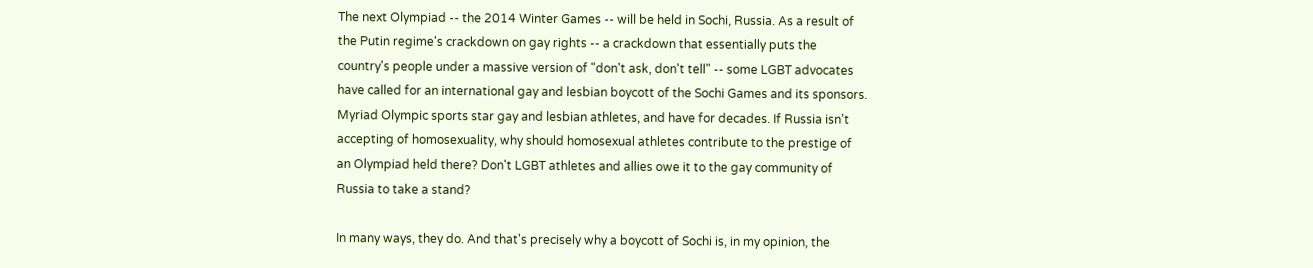The next Olympiad -- the 2014 Winter Games -- will be held in Sochi, Russia. As a result of the Putin regime's crackdown on gay rights -- a crackdown that essentially puts the country's people under a massive version of "don't ask, don't tell" -- some LGBT advocates have called for an international gay and lesbian boycott of the Sochi Games and its sponsors. Myriad Olympic sports star gay and lesbian athletes, and have for decades. If Russia isn't accepting of homosexuality, why should homosexual athletes contribute to the prestige of an Olympiad held there? Don't LGBT athletes and allies owe it to the gay community of Russia to take a stand?

In many ways, they do. And that's precisely why a boycott of Sochi is, in my opinion, the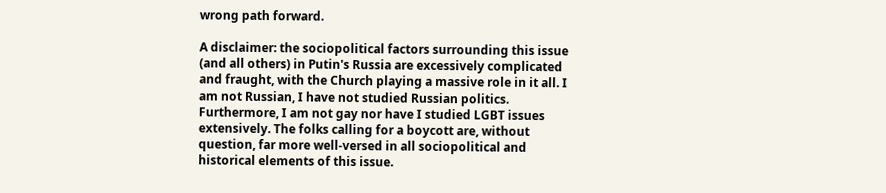wrong path forward.

A disclaimer: the sociopolitical factors surrounding this issue (and all others) in Putin's Russia are excessively complicated and fraught, with the Church playing a massive role in it all. I am not Russian, I have not studied Russian politics. Furthermore, I am not gay nor have I studied LGBT issues extensively. The folks calling for a boycott are, without question, far more well-versed in all sociopolitical and historical elements of this issue.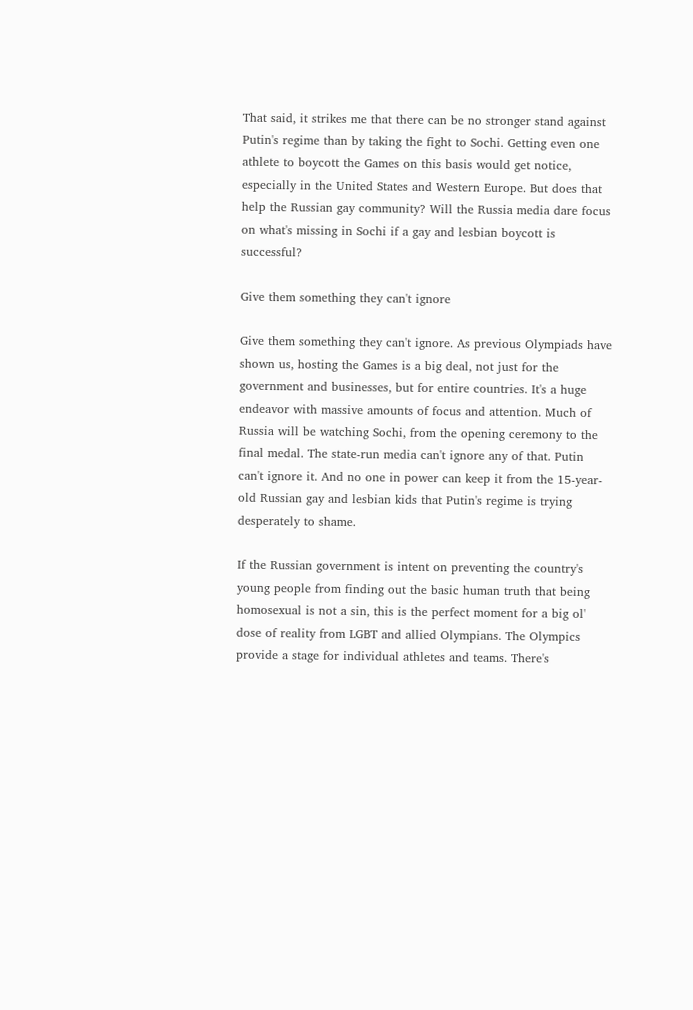That said, it strikes me that there can be no stronger stand against Putin's regime than by taking the fight to Sochi. Getting even one athlete to boycott the Games on this basis would get notice, especially in the United States and Western Europe. But does that help the Russian gay community? Will the Russia media dare focus on what's missing in Sochi if a gay and lesbian boycott is successful?

Give them something they can't ignore

Give them something they can't ignore. As previous Olympiads have shown us, hosting the Games is a big deal, not just for the government and businesses, but for entire countries. It's a huge endeavor with massive amounts of focus and attention. Much of Russia will be watching Sochi, from the opening ceremony to the final medal. The state-run media can't ignore any of that. Putin can't ignore it. And no one in power can keep it from the 15-year-old Russian gay and lesbian kids that Putin's regime is trying desperately to shame.

If the Russian government is intent on preventing the country's young people from finding out the basic human truth that being homosexual is not a sin, this is the perfect moment for a big ol' dose of reality from LGBT and allied Olympians. The Olympics provide a stage for individual athletes and teams. There's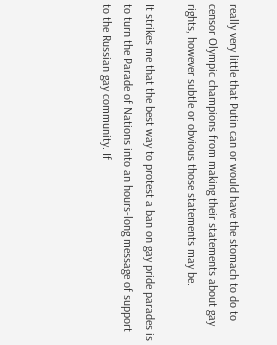really very little that Putin can or would have the stomach to do to censor Olympic champions from making their statements about gay rights, however subtle or obvious those statements may be.

It strikes me that the best way to protest a ban on gay pride parades is to turn the Parade of Nations into an hours-long message of support to the Russian gay community. If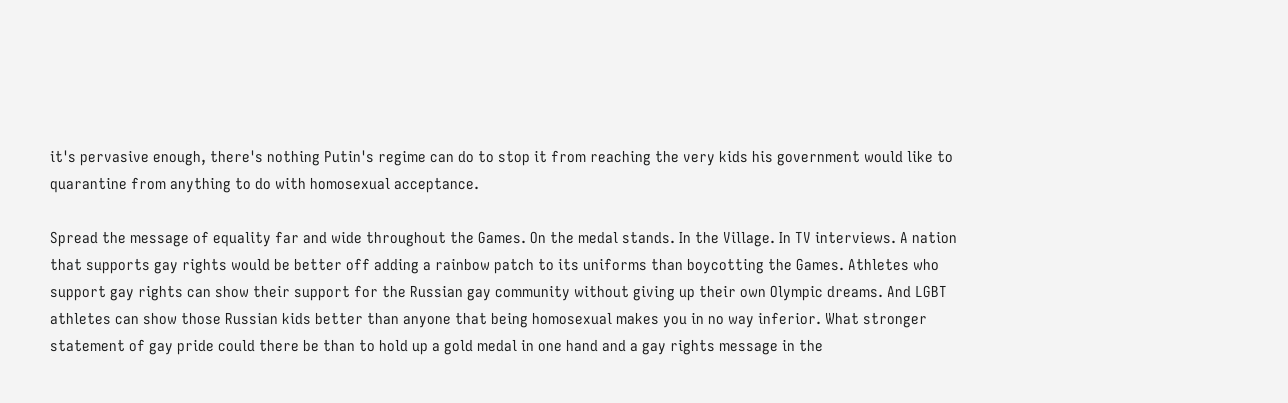it's pervasive enough, there's nothing Putin's regime can do to stop it from reaching the very kids his government would like to quarantine from anything to do with homosexual acceptance.

Spread the message of equality far and wide throughout the Games. On the medal stands. In the Village. In TV interviews. A nation that supports gay rights would be better off adding a rainbow patch to its uniforms than boycotting the Games. Athletes who support gay rights can show their support for the Russian gay community without giving up their own Olympic dreams. And LGBT athletes can show those Russian kids better than anyone that being homosexual makes you in no way inferior. What stronger statement of gay pride could there be than to hold up a gold medal in one hand and a gay rights message in the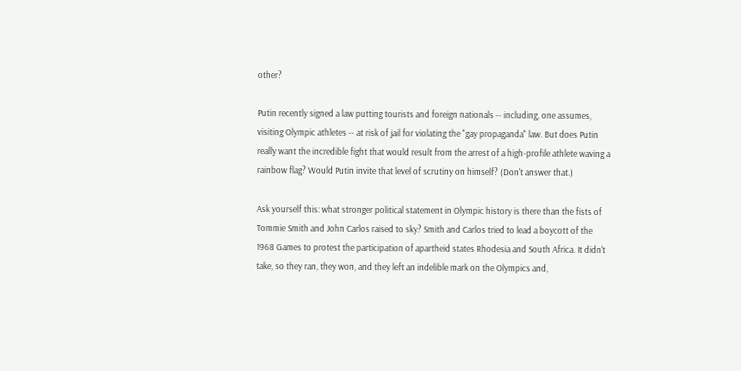other?

Putin recently signed a law putting tourists and foreign nationals -- including, one assumes, visiting Olympic athletes -- at risk of jail for violating the "gay propaganda" law. But does Putin really want the incredible fight that would result from the arrest of a high-profile athlete waving a rainbow flag? Would Putin invite that level of scrutiny on himself? (Don't answer that.)

Ask yourself this: what stronger political statement in Olympic history is there than the fists of Tommie Smith and John Carlos raised to sky? Smith and Carlos tried to lead a boycott of the 1968 Games to protest the participation of apartheid states Rhodesia and South Africa. It didn't take, so they ran, they won, and they left an indelible mark on the Olympics and,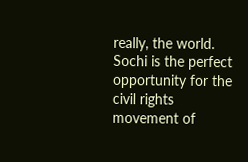really, the world. Sochi is the perfect opportunity for the civil rights movement of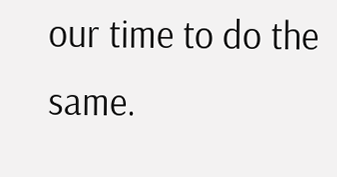our time to do the same.